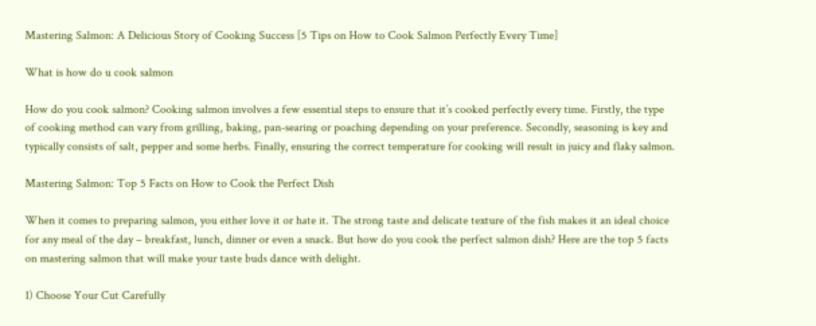Mastering Salmon: A Delicious Story of Cooking Success [5 Tips on How to Cook Salmon Perfectly Every Time]

What is how do u cook salmon

How do you cook salmon? Cooking salmon involves a few essential steps to ensure that it’s cooked perfectly every time. Firstly, the type of cooking method can vary from grilling, baking, pan-searing or poaching depending on your preference. Secondly, seasoning is key and typically consists of salt, pepper and some herbs. Finally, ensuring the correct temperature for cooking will result in juicy and flaky salmon.

Mastering Salmon: Top 5 Facts on How to Cook the Perfect Dish

When it comes to preparing salmon, you either love it or hate it. The strong taste and delicate texture of the fish makes it an ideal choice for any meal of the day – breakfast, lunch, dinner or even a snack. But how do you cook the perfect salmon dish? Here are the top 5 facts on mastering salmon that will make your taste buds dance with delight.

1) Choose Your Cut Carefully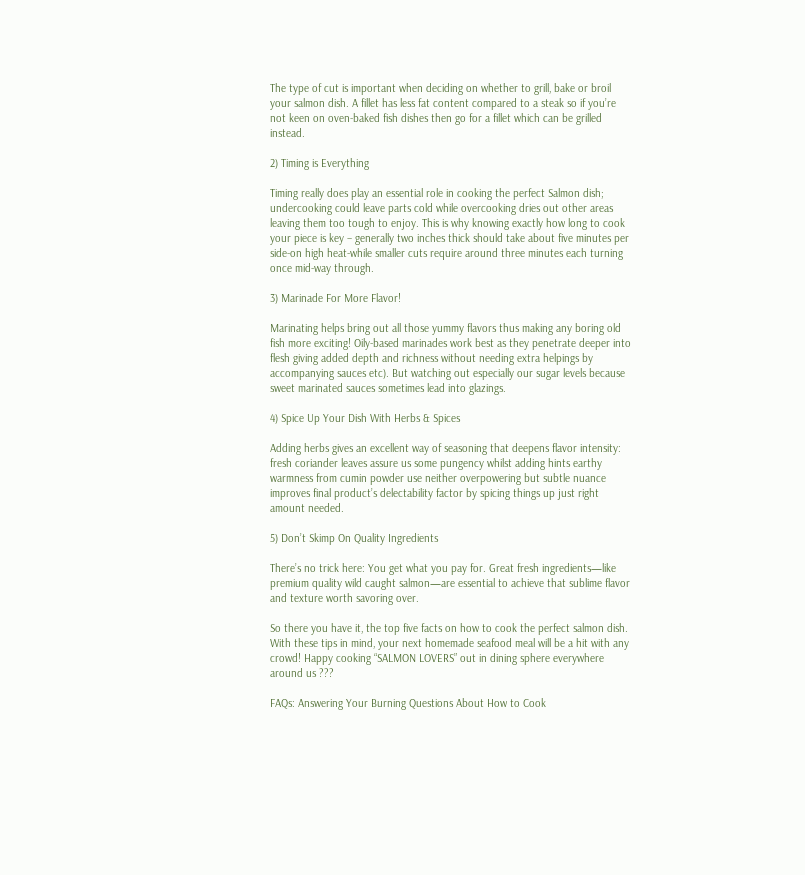The type of cut is important when deciding on whether to grill, bake or broil your salmon dish. A fillet has less fat content compared to a steak so if you’re not keen on oven-baked fish dishes then go for a fillet which can be grilled instead.

2) Timing is Everything

Timing really does play an essential role in cooking the perfect Salmon dish; undercooking could leave parts cold while overcooking dries out other areas leaving them too tough to enjoy. This is why knowing exactly how long to cook your piece is key – generally two inches thick should take about five minutes per side-on high heat-while smaller cuts require around three minutes each turning once mid-way through.

3) Marinade For More Flavor!

Marinating helps bring out all those yummy flavors thus making any boring old fish more exciting! Oily-based marinades work best as they penetrate deeper into flesh giving added depth and richness without needing extra helpings by accompanying sauces etc). But watching out especially our sugar levels because sweet marinated sauces sometimes lead into glazings.

4) Spice Up Your Dish With Herbs & Spices

Adding herbs gives an excellent way of seasoning that deepens flavor intensity: fresh coriander leaves assure us some pungency whilst adding hints earthy warmness from cumin powder use neither overpowering but subtle nuance improves final product’s delectability factor by spicing things up just right amount needed.

5) Don’t Skimp On Quality Ingredients

There’s no trick here: You get what you pay for. Great fresh ingredients—like premium quality wild caught salmon—are essential to achieve that sublime flavor and texture worth savoring over.

So there you have it, the top five facts on how to cook the perfect salmon dish. With these tips in mind, your next homemade seafood meal will be a hit with any crowd! Happy cooking “SALMON LOVERS” out in dining sphere everywhere around us ???

FAQs: Answering Your Burning Questions About How to Cook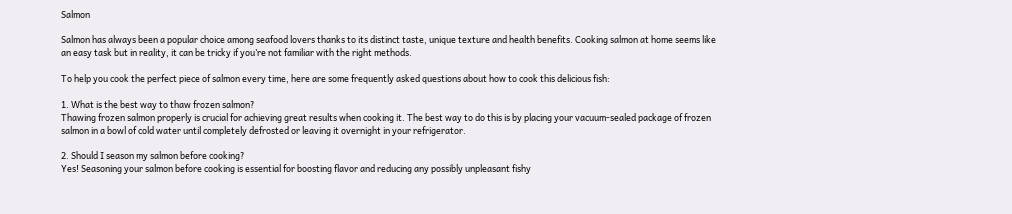Salmon

Salmon has always been a popular choice among seafood lovers thanks to its distinct taste, unique texture and health benefits. Cooking salmon at home seems like an easy task but in reality, it can be tricky if you’re not familiar with the right methods.

To help you cook the perfect piece of salmon every time, here are some frequently asked questions about how to cook this delicious fish:

1. What is the best way to thaw frozen salmon?
Thawing frozen salmon properly is crucial for achieving great results when cooking it. The best way to do this is by placing your vacuum-sealed package of frozen salmon in a bowl of cold water until completely defrosted or leaving it overnight in your refrigerator.

2. Should I season my salmon before cooking?
Yes! Seasoning your salmon before cooking is essential for boosting flavor and reducing any possibly unpleasant fishy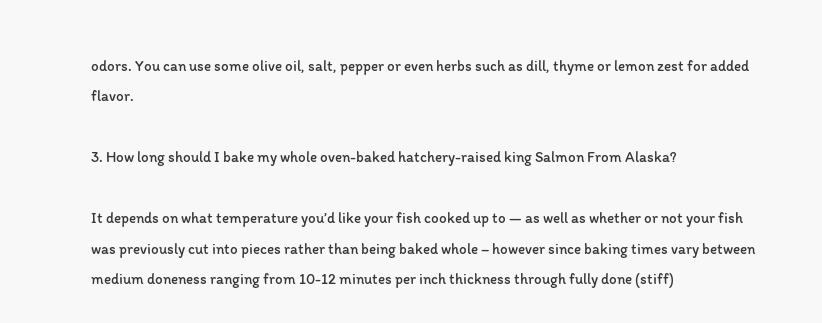odors. You can use some olive oil, salt, pepper or even herbs such as dill, thyme or lemon zest for added flavor.

3. How long should I bake my whole oven-baked hatchery-raised king Salmon From Alaska?

It depends on what temperature you’d like your fish cooked up to — as well as whether or not your fish was previously cut into pieces rather than being baked whole – however since baking times vary between medium doneness ranging from 10-12 minutes per inch thickness through fully done (stiff)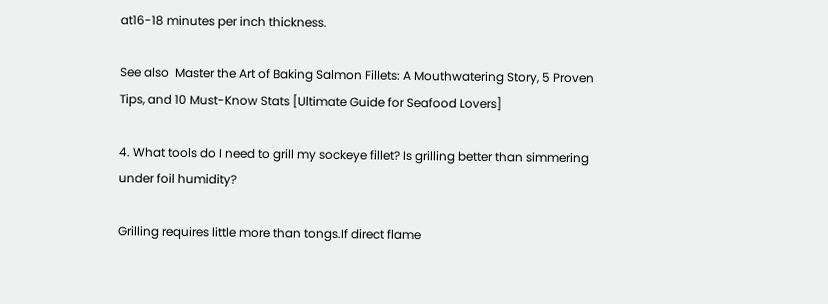at16-18 minutes per inch thickness.

See also  Master the Art of Baking Salmon Fillets: A Mouthwatering Story, 5 Proven Tips, and 10 Must-Know Stats [Ultimate Guide for Seafood Lovers]

4. What tools do I need to grill my sockeye fillet? Is grilling better than simmering under foil humidity?

Grilling requires little more than tongs.If direct flame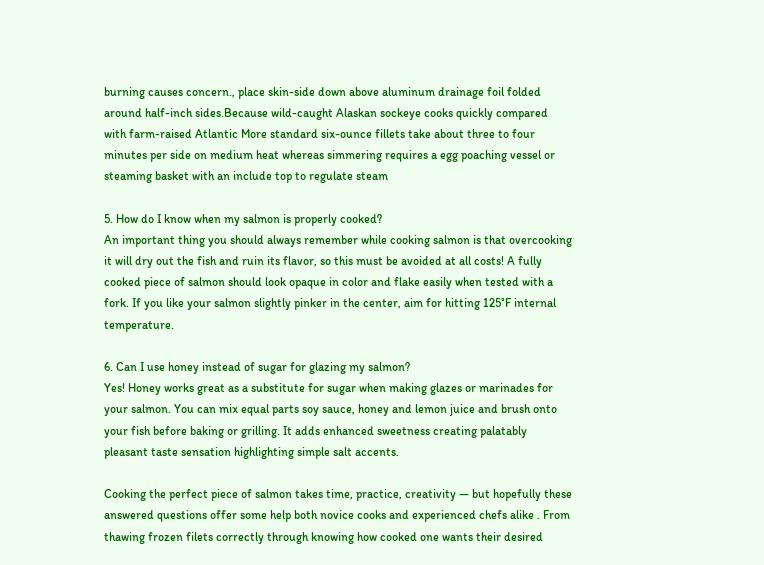burning causes concern., place skin-side down above aluminum drainage foil folded around half-inch sides.Because wild-caught Alaskan sockeye cooks quickly compared with farm-raised Atlantic More standard six-ounce fillets take about three to four minutes per side on medium heat whereas simmering requires a egg poaching vessel or steaming basket with an include top to regulate steam

5. How do I know when my salmon is properly cooked?
An important thing you should always remember while cooking salmon is that overcooking it will dry out the fish and ruin its flavor, so this must be avoided at all costs! A fully cooked piece of salmon should look opaque in color and flake easily when tested with a fork. If you like your salmon slightly pinker in the center, aim for hitting 125°F internal temperature.

6. Can I use honey instead of sugar for glazing my salmon?
Yes! Honey works great as a substitute for sugar when making glazes or marinades for your salmon. You can mix equal parts soy sauce, honey and lemon juice and brush onto your fish before baking or grilling. It adds enhanced sweetness creating palatably pleasant taste sensation highlighting simple salt accents.

Cooking the perfect piece of salmon takes time, practice, creativity — but hopefully these answered questions offer some help both novice cooks and experienced chefs alike . From thawing frozen filets correctly through knowing how cooked one wants their desired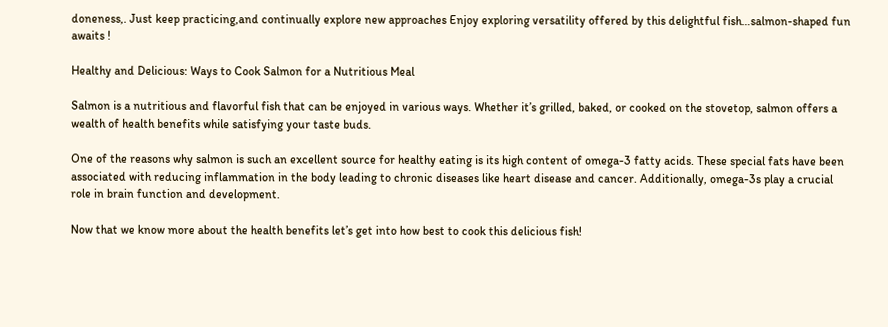doneness,. Just keep practicing,and continually explore new approaches Enjoy exploring versatility offered by this delightful fish…salmon-shaped fun awaits !

Healthy and Delicious: Ways to Cook Salmon for a Nutritious Meal

Salmon is a nutritious and flavorful fish that can be enjoyed in various ways. Whether it’s grilled, baked, or cooked on the stovetop, salmon offers a wealth of health benefits while satisfying your taste buds.

One of the reasons why salmon is such an excellent source for healthy eating is its high content of omega-3 fatty acids. These special fats have been associated with reducing inflammation in the body leading to chronic diseases like heart disease and cancer. Additionally, omega-3s play a crucial role in brain function and development.

Now that we know more about the health benefits let’s get into how best to cook this delicious fish!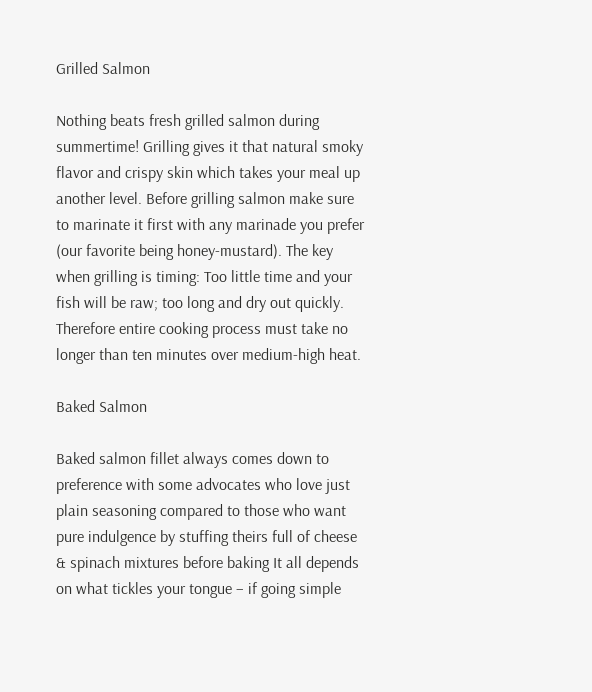Grilled Salmon

Nothing beats fresh grilled salmon during summertime! Grilling gives it that natural smoky flavor and crispy skin which takes your meal up another level. Before grilling salmon make sure to marinate it first with any marinade you prefer (our favorite being honey-mustard). The key when grilling is timing: Too little time and your fish will be raw; too long and dry out quickly. Therefore entire cooking process must take no longer than ten minutes over medium-high heat.

Baked Salmon

Baked salmon fillet always comes down to preference with some advocates who love just plain seasoning compared to those who want pure indulgence by stuffing theirs full of cheese & spinach mixtures before baking It all depends on what tickles your tongue – if going simple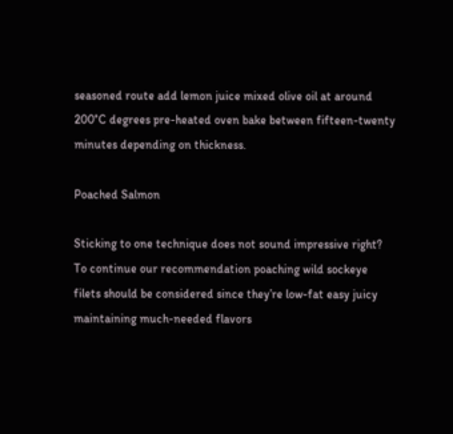seasoned route add lemon juice mixed olive oil at around 200°C degrees pre-heated oven bake between fifteen-twenty minutes depending on thickness.

Poached Salmon

Sticking to one technique does not sound impressive right? To continue our recommendation poaching wild sockeye filets should be considered since they’re low-fat easy juicy maintaining much-needed flavors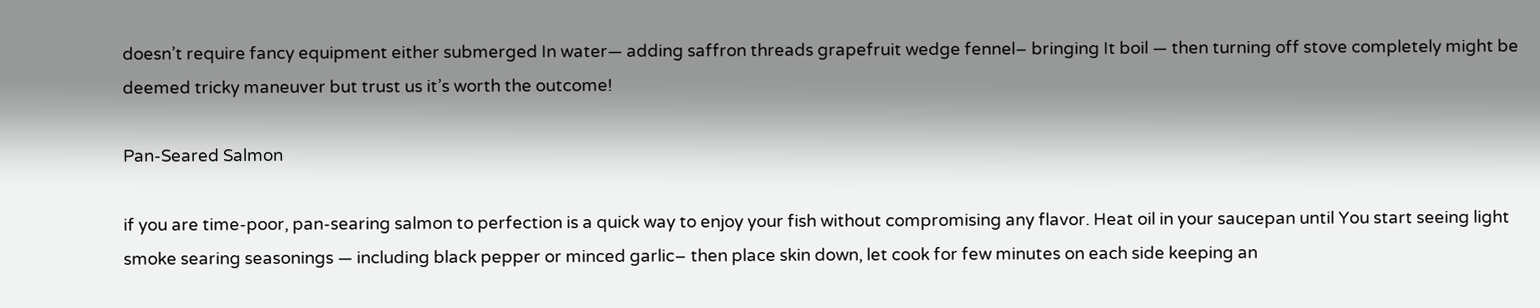doesn’t require fancy equipment either submerged In water— adding saffron threads grapefruit wedge fennel– bringing It boil — then turning off stove completely might be deemed tricky maneuver but trust us it’s worth the outcome!

Pan-Seared Salmon

if you are time-poor, pan-searing salmon to perfection is a quick way to enjoy your fish without compromising any flavor. Heat oil in your saucepan until You start seeing light smoke searing seasonings — including black pepper or minced garlic– then place skin down, let cook for few minutes on each side keeping an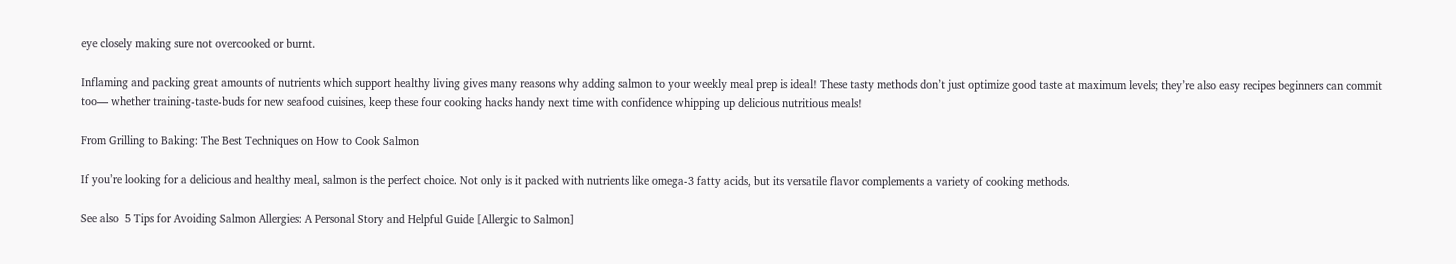eye closely making sure not overcooked or burnt.

Inflaming and packing great amounts of nutrients which support healthy living gives many reasons why adding salmon to your weekly meal prep is ideal! These tasty methods don’t just optimize good taste at maximum levels; they’re also easy recipes beginners can commit too— whether training-taste-buds for new seafood cuisines, keep these four cooking hacks handy next time with confidence whipping up delicious nutritious meals!

From Grilling to Baking: The Best Techniques on How to Cook Salmon

If you’re looking for a delicious and healthy meal, salmon is the perfect choice. Not only is it packed with nutrients like omega-3 fatty acids, but its versatile flavor complements a variety of cooking methods.

See also  5 Tips for Avoiding Salmon Allergies: A Personal Story and Helpful Guide [Allergic to Salmon]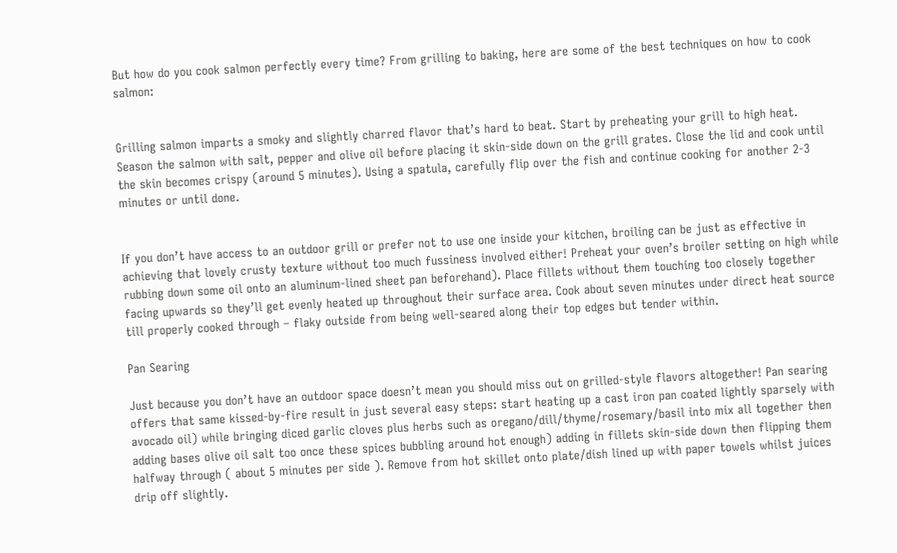But how do you cook salmon perfectly every time? From grilling to baking, here are some of the best techniques on how to cook salmon:


Grilling salmon imparts a smoky and slightly charred flavor that’s hard to beat. Start by preheating your grill to high heat. Season the salmon with salt, pepper and olive oil before placing it skin-side down on the grill grates. Close the lid and cook until the skin becomes crispy (around 5 minutes). Using a spatula, carefully flip over the fish and continue cooking for another 2-3 minutes or until done.


If you don’t have access to an outdoor grill or prefer not to use one inside your kitchen, broiling can be just as effective in achieving that lovely crusty texture without too much fussiness involved either! Preheat your oven’s broiler setting on high while rubbing down some oil onto an aluminum-lined sheet pan beforehand). Place fillets without them touching too closely together facing upwards so they’ll get evenly heated up throughout their surface area. Cook about seven minutes under direct heat source till properly cooked through – flaky outside from being well-seared along their top edges but tender within.

Pan Searing

Just because you don’t have an outdoor space doesn’t mean you should miss out on grilled-style flavors altogether! Pan searing offers that same kissed-by-fire result in just several easy steps: start heating up a cast iron pan coated lightly sparsely with avocado oil) while bringing diced garlic cloves plus herbs such as oregano/dill/thyme/rosemary/basil into mix all together then adding bases olive oil salt too once these spices bubbling around hot enough) adding in fillets skin-side down then flipping them halfway through ( about 5 minutes per side ). Remove from hot skillet onto plate/dish lined up with paper towels whilst juices drip off slightly.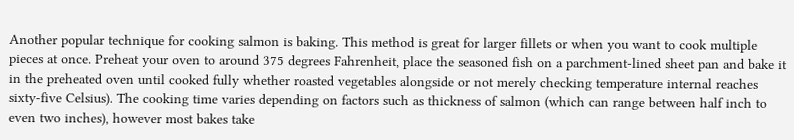Another popular technique for cooking salmon is baking. This method is great for larger fillets or when you want to cook multiple pieces at once. Preheat your oven to around 375 degrees Fahrenheit, place the seasoned fish on a parchment-lined sheet pan and bake it in the preheated oven until cooked fully whether roasted vegetables alongside or not merely checking temperature internal reaches sixty-five Celsius). The cooking time varies depending on factors such as thickness of salmon (which can range between half inch to even two inches), however most bakes take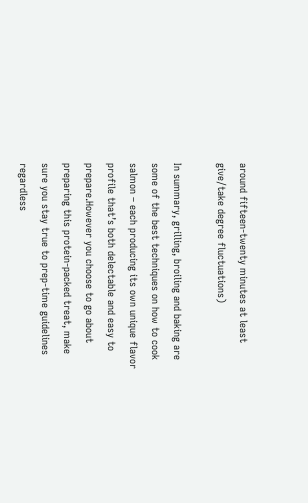around fifteen-twenty minutes at least give/take degree fluctuations)

In summary, grilling, broiling and baking are some of the best techniques on how to cook salmon – each producing its own unique flavor profile that’s both delectable and easy to prepare.However you choose to go about preparing this protein-packed treat, make sure you stay true to prep-time guidelines regardless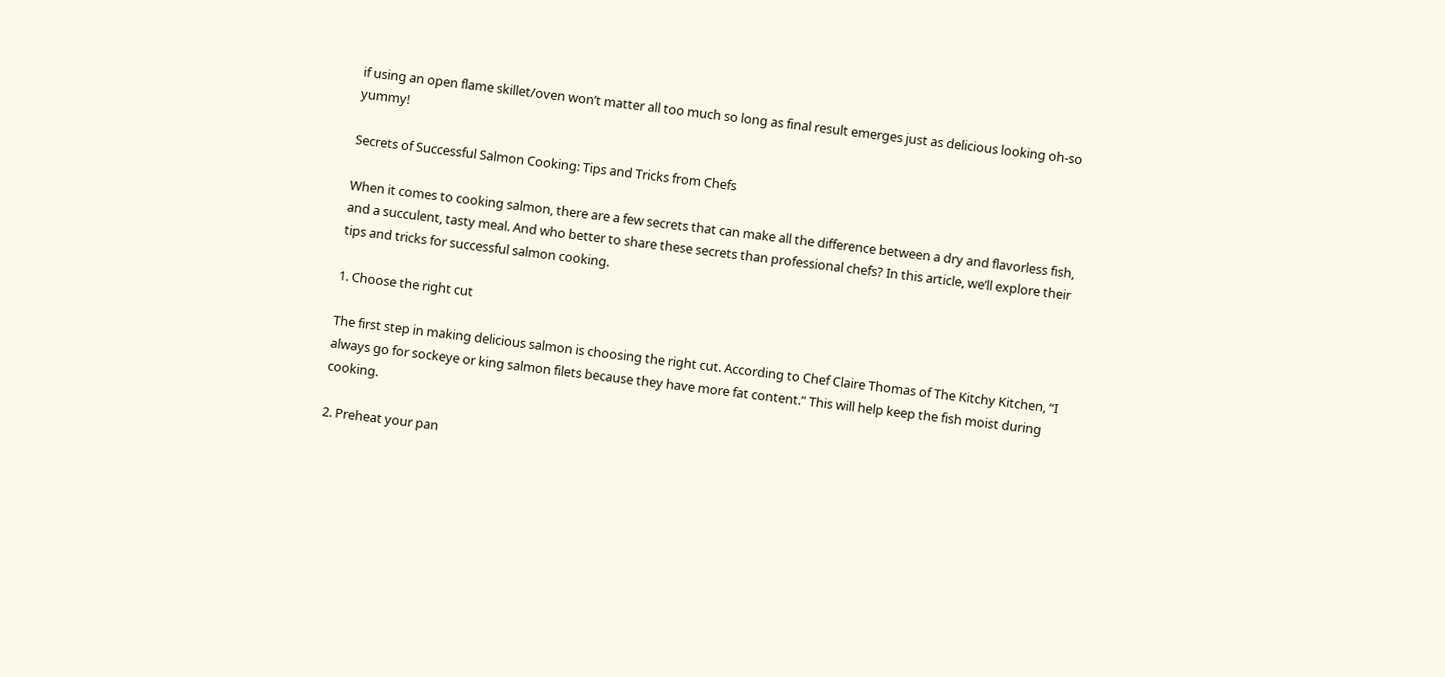if using an open flame skillet/oven won’t matter all too much so long as final result emerges just as delicious looking oh-so yummy!

Secrets of Successful Salmon Cooking: Tips and Tricks from Chefs

When it comes to cooking salmon, there are a few secrets that can make all the difference between a dry and flavorless fish, and a succulent, tasty meal. And who better to share these secrets than professional chefs? In this article, we’ll explore their tips and tricks for successful salmon cooking.

1. Choose the right cut

The first step in making delicious salmon is choosing the right cut. According to Chef Claire Thomas of The Kitchy Kitchen, “I always go for sockeye or king salmon filets because they have more fat content.” This will help keep the fish moist during cooking.

2. Preheat your pan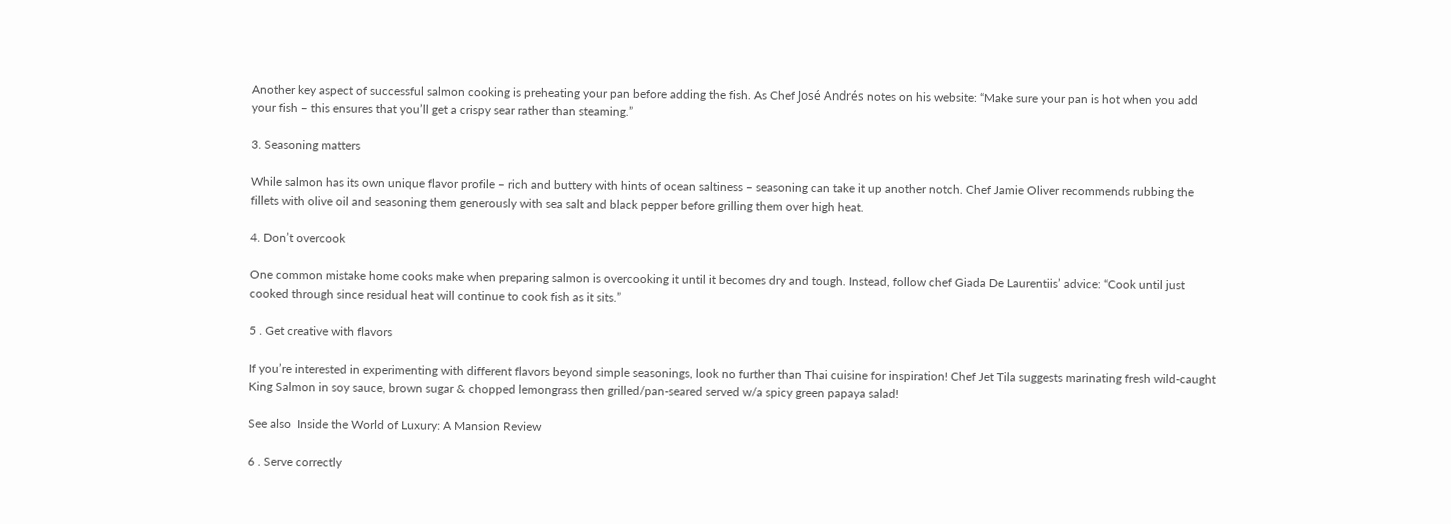Another key aspect of successful salmon cooking is preheating your pan before adding the fish. As Chef José Andrés notes on his website: “Make sure your pan is hot when you add your fish – this ensures that you’ll get a crispy sear rather than steaming.”

3. Seasoning matters

While salmon has its own unique flavor profile – rich and buttery with hints of ocean saltiness – seasoning can take it up another notch. Chef Jamie Oliver recommends rubbing the fillets with olive oil and seasoning them generously with sea salt and black pepper before grilling them over high heat.

4. Don’t overcook

One common mistake home cooks make when preparing salmon is overcooking it until it becomes dry and tough. Instead, follow chef Giada De Laurentiis’ advice: “Cook until just cooked through since residual heat will continue to cook fish as it sits.”

5 . Get creative with flavors

If you’re interested in experimenting with different flavors beyond simple seasonings, look no further than Thai cuisine for inspiration! Chef Jet Tila suggests marinating fresh wild-caught King Salmon in soy sauce, brown sugar & chopped lemongrass then grilled/pan-seared served w/a spicy green papaya salad!

See also  Inside the World of Luxury: A Mansion Review

6 . Serve correctly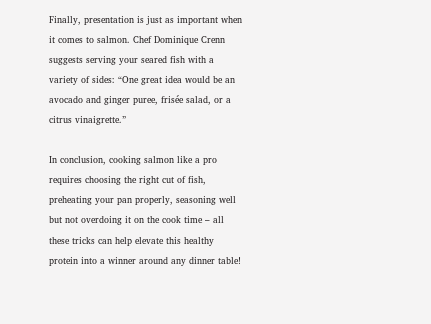Finally, presentation is just as important when it comes to salmon. Chef Dominique Crenn suggests serving your seared fish with a variety of sides: “One great idea would be an avocado and ginger puree, frisée salad, or a citrus vinaigrette.”

In conclusion, cooking salmon like a pro requires choosing the right cut of fish, preheating your pan properly, seasoning well but not overdoing it on the cook time – all these tricks can help elevate this healthy protein into a winner around any dinner table!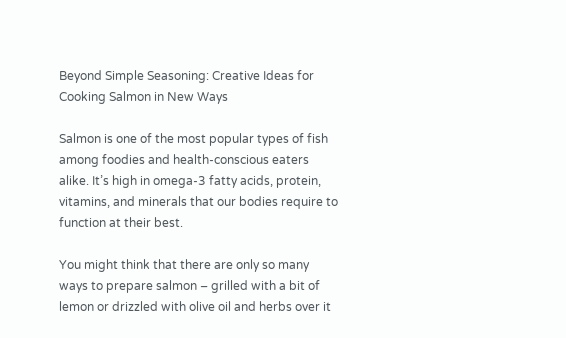Beyond Simple Seasoning: Creative Ideas for Cooking Salmon in New Ways

Salmon is one of the most popular types of fish among foodies and health-conscious eaters alike. It’s high in omega-3 fatty acids, protein, vitamins, and minerals that our bodies require to function at their best.

You might think that there are only so many ways to prepare salmon – grilled with a bit of lemon or drizzled with olive oil and herbs over it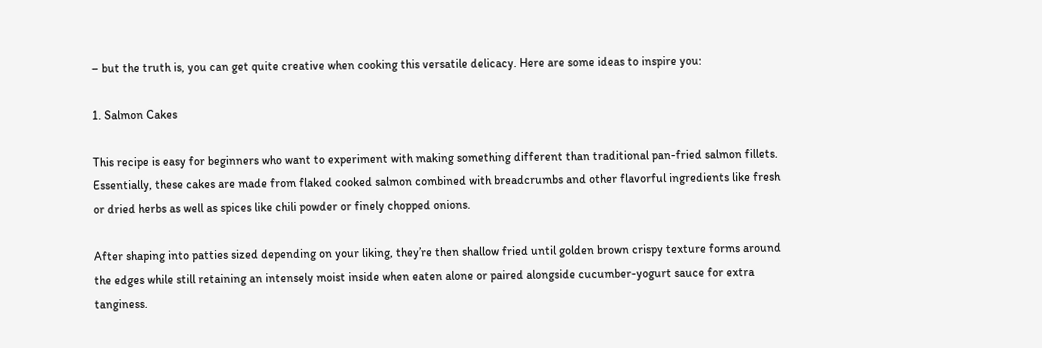– but the truth is, you can get quite creative when cooking this versatile delicacy. Here are some ideas to inspire you:

1. Salmon Cakes

This recipe is easy for beginners who want to experiment with making something different than traditional pan-fried salmon fillets. Essentially, these cakes are made from flaked cooked salmon combined with breadcrumbs and other flavorful ingredients like fresh or dried herbs as well as spices like chili powder or finely chopped onions.

After shaping into patties sized depending on your liking, they’re then shallow fried until golden brown crispy texture forms around the edges while still retaining an intensely moist inside when eaten alone or paired alongside cucumber-yogurt sauce for extra tanginess.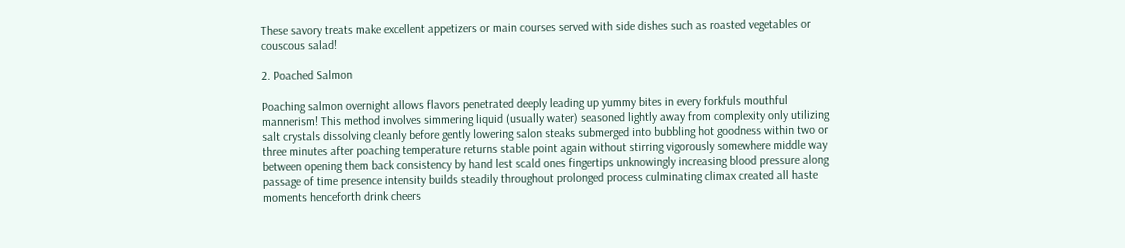These savory treats make excellent appetizers or main courses served with side dishes such as roasted vegetables or couscous salad!

2. Poached Salmon

Poaching salmon overnight allows flavors penetrated deeply leading up yummy bites in every forkfuls mouthful mannerism! This method involves simmering liquid (usually water) seasoned lightly away from complexity only utilizing salt crystals dissolving cleanly before gently lowering salon steaks submerged into bubbling hot goodness within two or three minutes after poaching temperature returns stable point again without stirring vigorously somewhere middle way between opening them back consistency by hand lest scald ones fingertips unknowingly increasing blood pressure along passage of time presence intensity builds steadily throughout prolonged process culminating climax created all haste moments henceforth drink cheers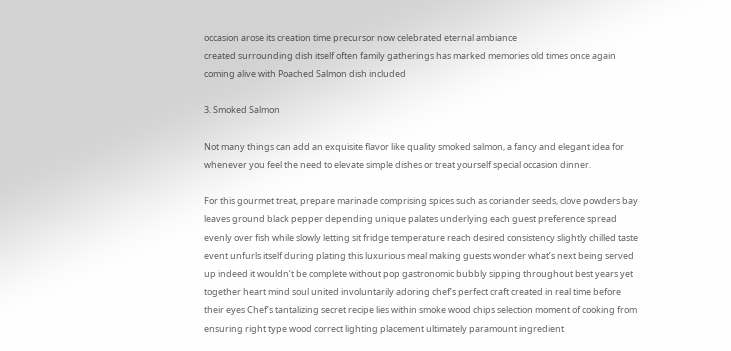occasion arose its creation time precursor now celebrated eternal ambiance
created surrounding dish itself often family gatherings has marked memories old times once again coming alive with Poached Salmon dish included

3. Smoked Salmon

Not many things can add an exquisite flavor like quality smoked salmon, a fancy and elegant idea for whenever you feel the need to elevate simple dishes or treat yourself special occasion dinner.

For this gourmet treat, prepare marinade comprising spices such as coriander seeds, clove powders bay leaves ground black pepper depending unique palates underlying each guest preference spread evenly over fish while slowly letting sit fridge temperature reach desired consistency slightly chilled taste event unfurls itself during plating this luxurious meal making guests wonder what’s next being served up indeed it wouldn’t be complete without pop gastronomic bubbly sipping throughout best years yet together heart mind soul united involuntarily adoring chef’s perfect craft created in real time before their eyes Chef’s tantalizing secret recipe lies within smoke wood chips selection moment of cooking from ensuring right type wood correct lighting placement ultimately paramount ingredient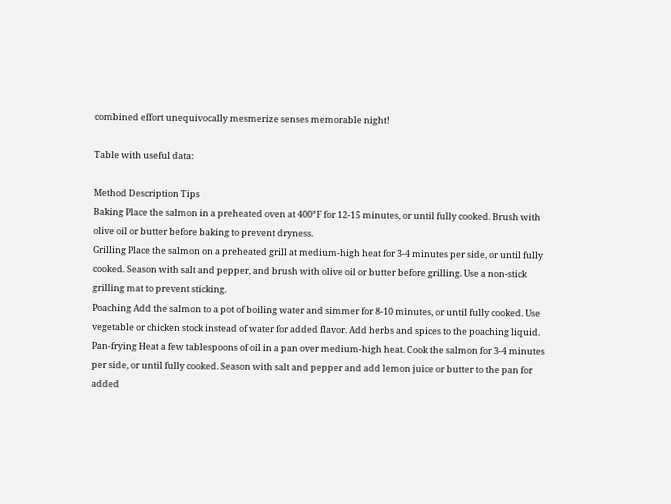combined effort unequivocally mesmerize senses memorable night!

Table with useful data:

Method Description Tips
Baking Place the salmon in a preheated oven at 400°F for 12-15 minutes, or until fully cooked. Brush with olive oil or butter before baking to prevent dryness.
Grilling Place the salmon on a preheated grill at medium-high heat for 3-4 minutes per side, or until fully cooked. Season with salt and pepper, and brush with olive oil or butter before grilling. Use a non-stick grilling mat to prevent sticking.
Poaching Add the salmon to a pot of boiling water and simmer for 8-10 minutes, or until fully cooked. Use vegetable or chicken stock instead of water for added flavor. Add herbs and spices to the poaching liquid.
Pan-frying Heat a few tablespoons of oil in a pan over medium-high heat. Cook the salmon for 3-4 minutes per side, or until fully cooked. Season with salt and pepper and add lemon juice or butter to the pan for added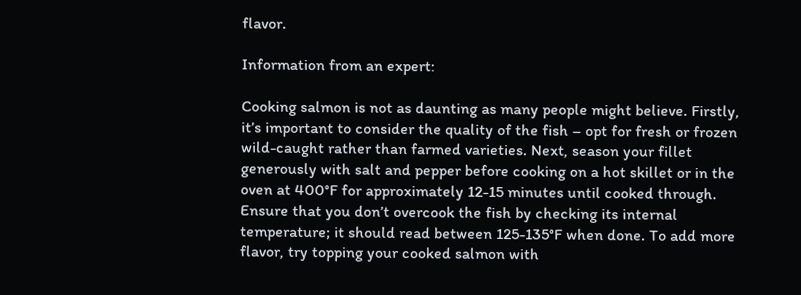flavor.

Information from an expert:

Cooking salmon is not as daunting as many people might believe. Firstly, it’s important to consider the quality of the fish – opt for fresh or frozen wild-caught rather than farmed varieties. Next, season your fillet generously with salt and pepper before cooking on a hot skillet or in the oven at 400°F for approximately 12-15 minutes until cooked through. Ensure that you don’t overcook the fish by checking its internal temperature; it should read between 125-135°F when done. To add more flavor, try topping your cooked salmon with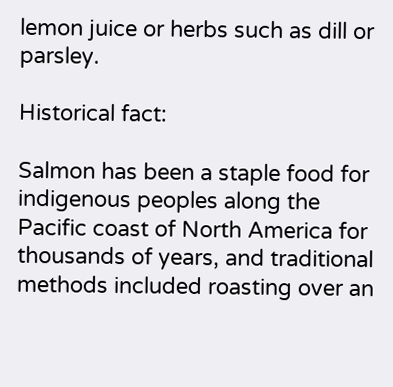lemon juice or herbs such as dill or parsley.

Historical fact:

Salmon has been a staple food for indigenous peoples along the Pacific coast of North America for thousands of years, and traditional methods included roasting over an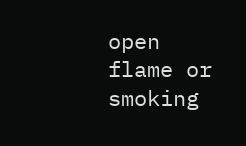open flame or smoking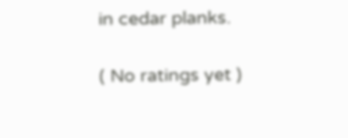in cedar planks.

( No ratings yet )